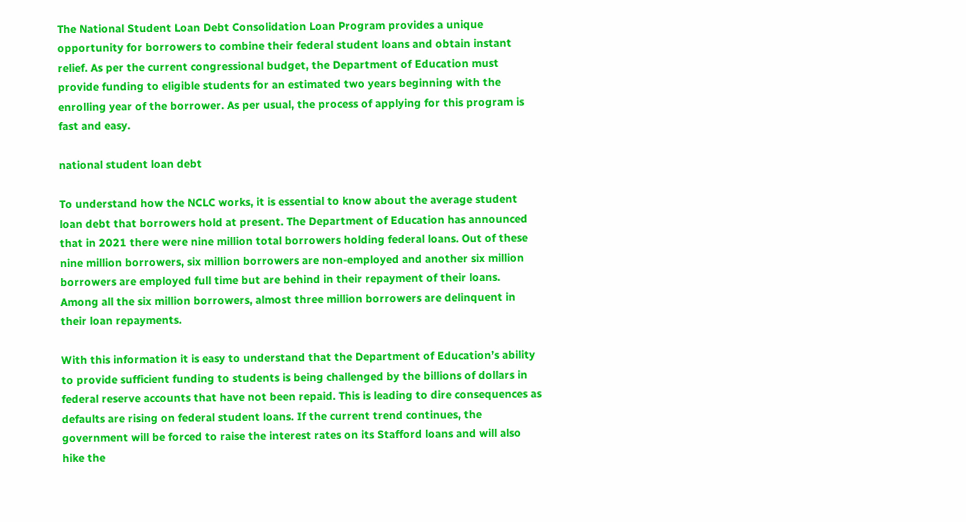The National Student Loan Debt Consolidation Loan Program provides a unique opportunity for borrowers to combine their federal student loans and obtain instant relief. As per the current congressional budget, the Department of Education must provide funding to eligible students for an estimated two years beginning with the enrolling year of the borrower. As per usual, the process of applying for this program is fast and easy.

national student loan debt

To understand how the NCLC works, it is essential to know about the average student loan debt that borrowers hold at present. The Department of Education has announced that in 2021 there were nine million total borrowers holding federal loans. Out of these nine million borrowers, six million borrowers are non-employed and another six million borrowers are employed full time but are behind in their repayment of their loans. Among all the six million borrowers, almost three million borrowers are delinquent in their loan repayments.

With this information it is easy to understand that the Department of Education’s ability to provide sufficient funding to students is being challenged by the billions of dollars in federal reserve accounts that have not been repaid. This is leading to dire consequences as defaults are rising on federal student loans. If the current trend continues, the government will be forced to raise the interest rates on its Stafford loans and will also hike the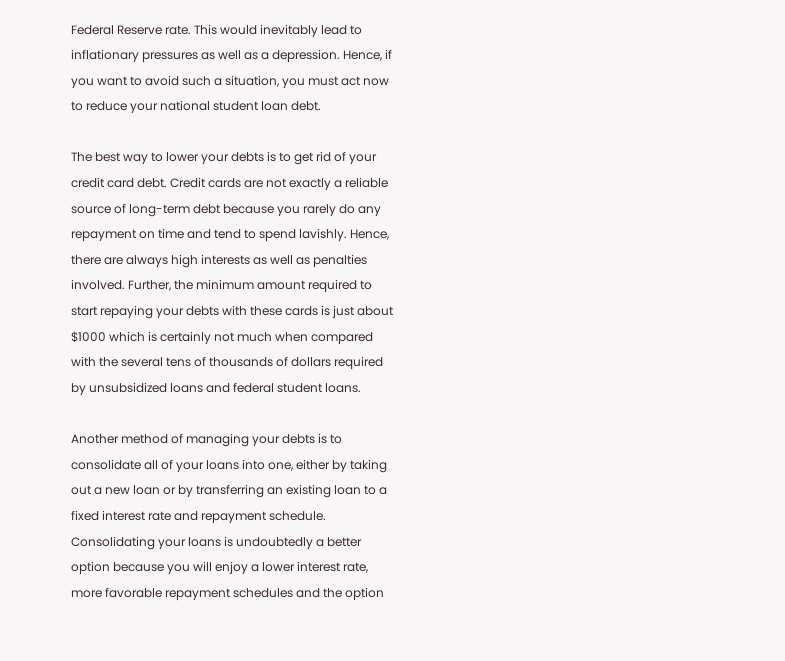Federal Reserve rate. This would inevitably lead to inflationary pressures as well as a depression. Hence, if you want to avoid such a situation, you must act now to reduce your national student loan debt.

The best way to lower your debts is to get rid of your credit card debt. Credit cards are not exactly a reliable source of long-term debt because you rarely do any repayment on time and tend to spend lavishly. Hence, there are always high interests as well as penalties involved. Further, the minimum amount required to start repaying your debts with these cards is just about $1000 which is certainly not much when compared with the several tens of thousands of dollars required by unsubsidized loans and federal student loans.

Another method of managing your debts is to consolidate all of your loans into one, either by taking out a new loan or by transferring an existing loan to a fixed interest rate and repayment schedule. Consolidating your loans is undoubtedly a better option because you will enjoy a lower interest rate, more favorable repayment schedules and the option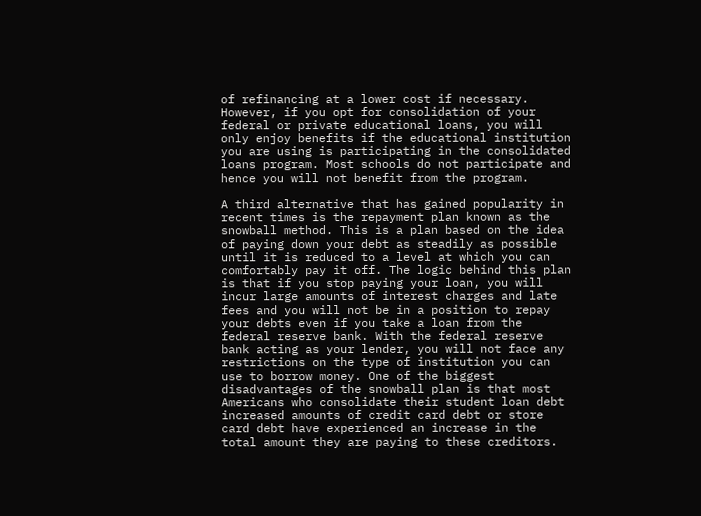of refinancing at a lower cost if necessary. However, if you opt for consolidation of your federal or private educational loans, you will only enjoy benefits if the educational institution you are using is participating in the consolidated loans program. Most schools do not participate and hence you will not benefit from the program.

A third alternative that has gained popularity in recent times is the repayment plan known as the snowball method. This is a plan based on the idea of paying down your debt as steadily as possible until it is reduced to a level at which you can comfortably pay it off. The logic behind this plan is that if you stop paying your loan, you will incur large amounts of interest charges and late fees and you will not be in a position to repay your debts even if you take a loan from the federal reserve bank. With the federal reserve bank acting as your lender, you will not face any restrictions on the type of institution you can use to borrow money. One of the biggest disadvantages of the snowball plan is that most Americans who consolidate their student loan debt increased amounts of credit card debt or store card debt have experienced an increase in the total amount they are paying to these creditors.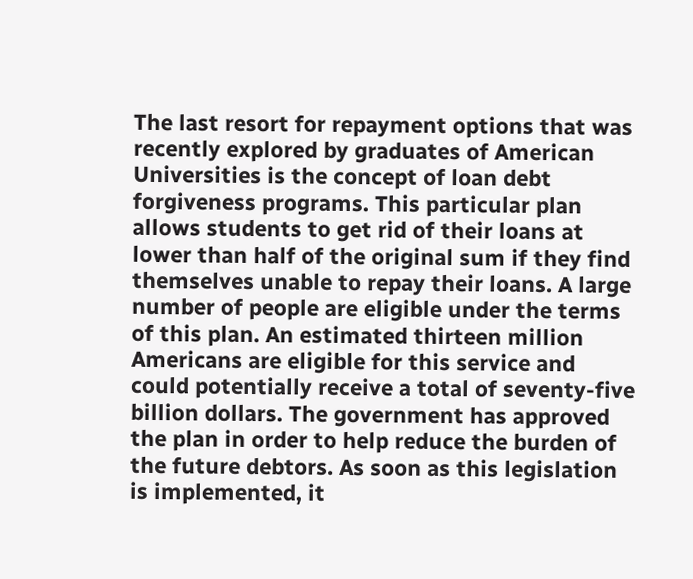The last resort for repayment options that was recently explored by graduates of American Universities is the concept of loan debt forgiveness programs. This particular plan allows students to get rid of their loans at lower than half of the original sum if they find themselves unable to repay their loans. A large number of people are eligible under the terms of this plan. An estimated thirteen million Americans are eligible for this service and could potentially receive a total of seventy-five billion dollars. The government has approved the plan in order to help reduce the burden of the future debtors. As soon as this legislation is implemented, it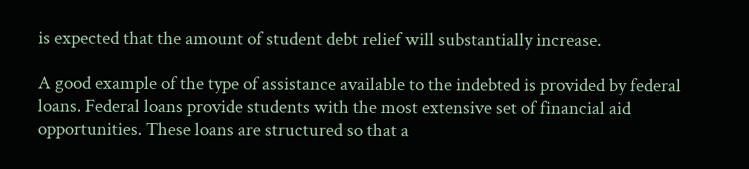is expected that the amount of student debt relief will substantially increase.

A good example of the type of assistance available to the indebted is provided by federal loans. Federal loans provide students with the most extensive set of financial aid opportunities. These loans are structured so that a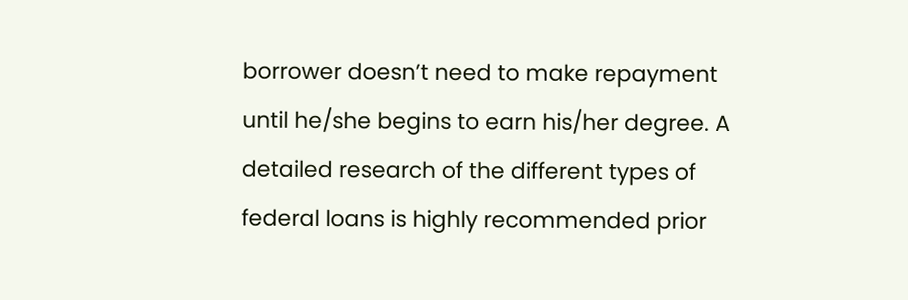borrower doesn’t need to make repayment until he/she begins to earn his/her degree. A detailed research of the different types of federal loans is highly recommended prior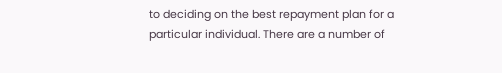to deciding on the best repayment plan for a particular individual. There are a number of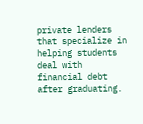private lenders that specialize in helping students deal with financial debt after graduating.